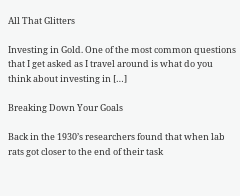All That Glitters

Investing in Gold. One of the most common questions that I get asked as I travel around is what do you think about investing in […]

Breaking Down Your Goals

Back in the 1930’s researchers found that when lab rats got closer to the end of their task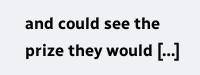and could see the prize they would […]